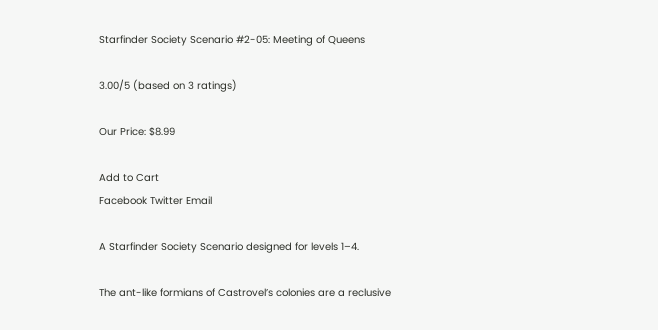Starfinder Society Scenario #2-05: Meeting of Queens

3.00/5 (based on 3 ratings)

Our Price: $8.99

Add to Cart
Facebook Twitter Email

A Starfinder Society Scenario designed for levels 1–4.

The ant-like formians of Castrovel’s colonies are a reclusive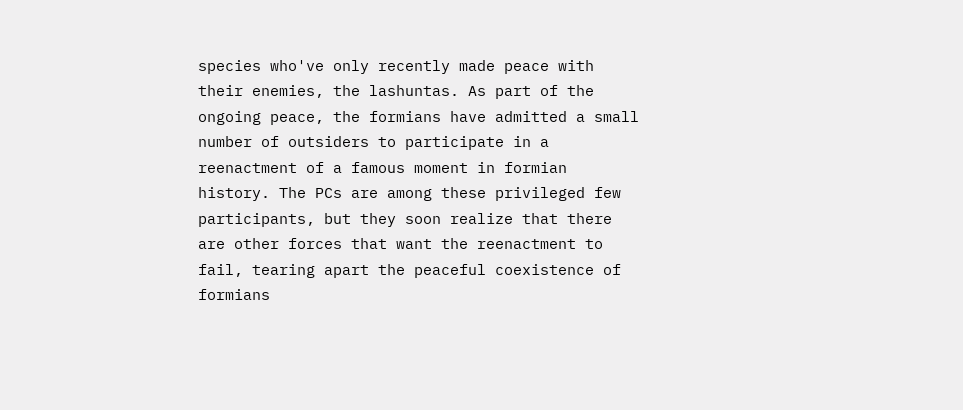species who've only recently made peace with their enemies, the lashuntas. As part of the ongoing peace, the formians have admitted a small number of outsiders to participate in a reenactment of a famous moment in formian history. The PCs are among these privileged few participants, but they soon realize that there are other forces that want the reenactment to fail, tearing apart the peaceful coexistence of formians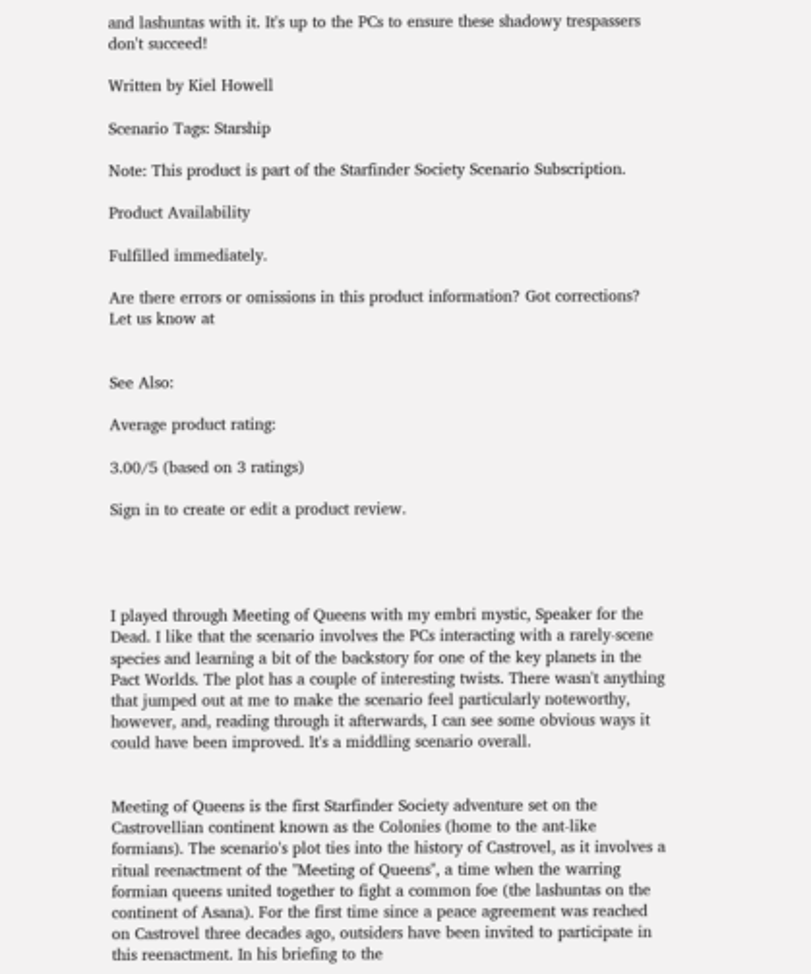and lashuntas with it. It's up to the PCs to ensure these shadowy trespassers don't succeed!

Written by Kiel Howell

Scenario Tags: Starship

Note: This product is part of the Starfinder Society Scenario Subscription.

Product Availability

Fulfilled immediately.

Are there errors or omissions in this product information? Got corrections? Let us know at


See Also:

Average product rating:

3.00/5 (based on 3 ratings)

Sign in to create or edit a product review.




I played through Meeting of Queens with my embri mystic, Speaker for the Dead. I like that the scenario involves the PCs interacting with a rarely-scene species and learning a bit of the backstory for one of the key planets in the Pact Worlds. The plot has a couple of interesting twists. There wasn't anything that jumped out at me to make the scenario feel particularly noteworthy, however, and, reading through it afterwards, I can see some obvious ways it could have been improved. It's a middling scenario overall.


Meeting of Queens is the first Starfinder Society adventure set on the Castrovellian continent known as the Colonies (home to the ant-like formians). The scenario's plot ties into the history of Castrovel, as it involves a ritual reenactment of the "Meeting of Queens", a time when the warring formian queens united together to fight a common foe (the lashuntas on the continent of Asana). For the first time since a peace agreement was reached on Castrovel three decades ago, outsiders have been invited to participate in this reenactment. In his briefing to the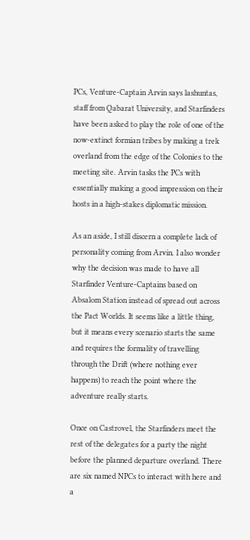PCs, Venture-Captain Arvin says lashuntas, staff from Qabarat University, and Starfinders have been asked to play the role of one of the now-extinct formian tribes by making a trek overland from the edge of the Colonies to the meeting site. Arvin tasks the PCs with essentially making a good impression on their hosts in a high-stakes diplomatic mission.

As an aside, I still discern a complete lack of personality coming from Arvin. I also wonder why the decision was made to have all Starfinder Venture-Captains based on Absalom Station instead of spread out across the Pact Worlds. It seems like a little thing, but it means every scenario starts the same and requires the formality of travelling through the Drift (where nothing ever happens) to reach the point where the adventure really starts.

Once on Castrovel, the Starfinders meet the rest of the delegates for a party the night before the planned departure overland. There are six named NPCs to interact with here and a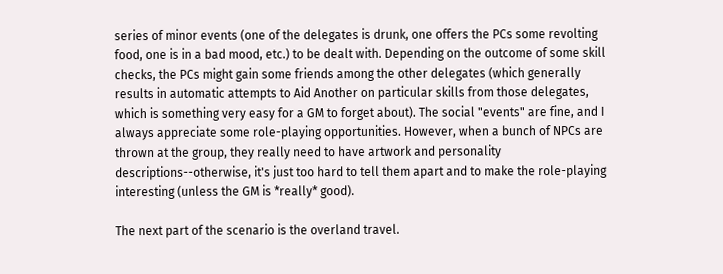series of minor events (one of the delegates is drunk, one offers the PCs some revolting food, one is in a bad mood, etc.) to be dealt with. Depending on the outcome of some skill checks, the PCs might gain some friends among the other delegates (which generally results in automatic attempts to Aid Another on particular skills from those delegates, which is something very easy for a GM to forget about). The social "events" are fine, and I always appreciate some role-playing opportunities. However, when a bunch of NPCs are thrown at the group, they really need to have artwork and personality descriptions--otherwise, it's just too hard to tell them apart and to make the role-playing interesting (unless the GM is *really* good).

The next part of the scenario is the overland travel.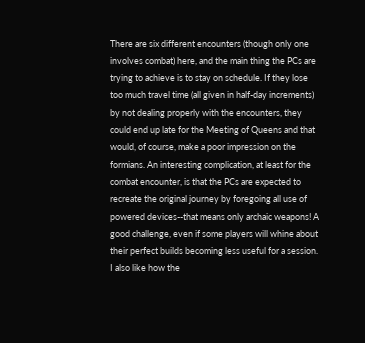There are six different encounters (though only one involves combat) here, and the main thing the PCs are trying to achieve is to stay on schedule. If they lose too much travel time (all given in half-day increments) by not dealing properly with the encounters, they could end up late for the Meeting of Queens and that would, of course, make a poor impression on the formians. An interesting complication, at least for the combat encounter, is that the PCs are expected to recreate the original journey by foregoing all use of powered devices--that means only archaic weapons! A good challenge, even if some players will whine about their perfect builds becoming less useful for a session. I also like how the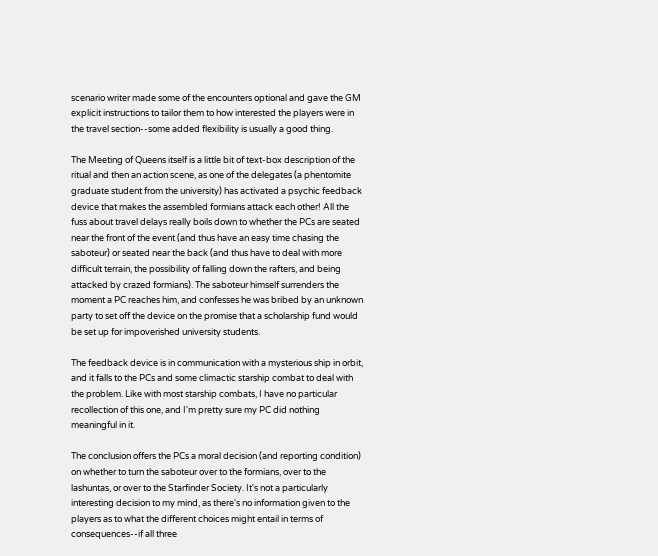scenario writer made some of the encounters optional and gave the GM explicit instructions to tailor them to how interested the players were in the travel section--some added flexibility is usually a good thing.

The Meeting of Queens itself is a little bit of text-box description of the ritual and then an action scene, as one of the delegates (a phentomite graduate student from the university) has activated a psychic feedback device that makes the assembled formians attack each other! All the fuss about travel delays really boils down to whether the PCs are seated near the front of the event (and thus have an easy time chasing the saboteur) or seated near the back (and thus have to deal with more difficult terrain, the possibility of falling down the rafters, and being attacked by crazed formians). The saboteur himself surrenders the moment a PC reaches him, and confesses he was bribed by an unknown party to set off the device on the promise that a scholarship fund would be set up for impoverished university students.

The feedback device is in communication with a mysterious ship in orbit, and it falls to the PCs and some climactic starship combat to deal with the problem. Like with most starship combats, I have no particular recollection of this one, and I'm pretty sure my PC did nothing meaningful in it.

The conclusion offers the PCs a moral decision (and reporting condition) on whether to turn the saboteur over to the formians, over to the lashuntas, or over to the Starfinder Society. It's not a particularly interesting decision to my mind, as there's no information given to the players as to what the different choices might entail in terms of consequences--if all three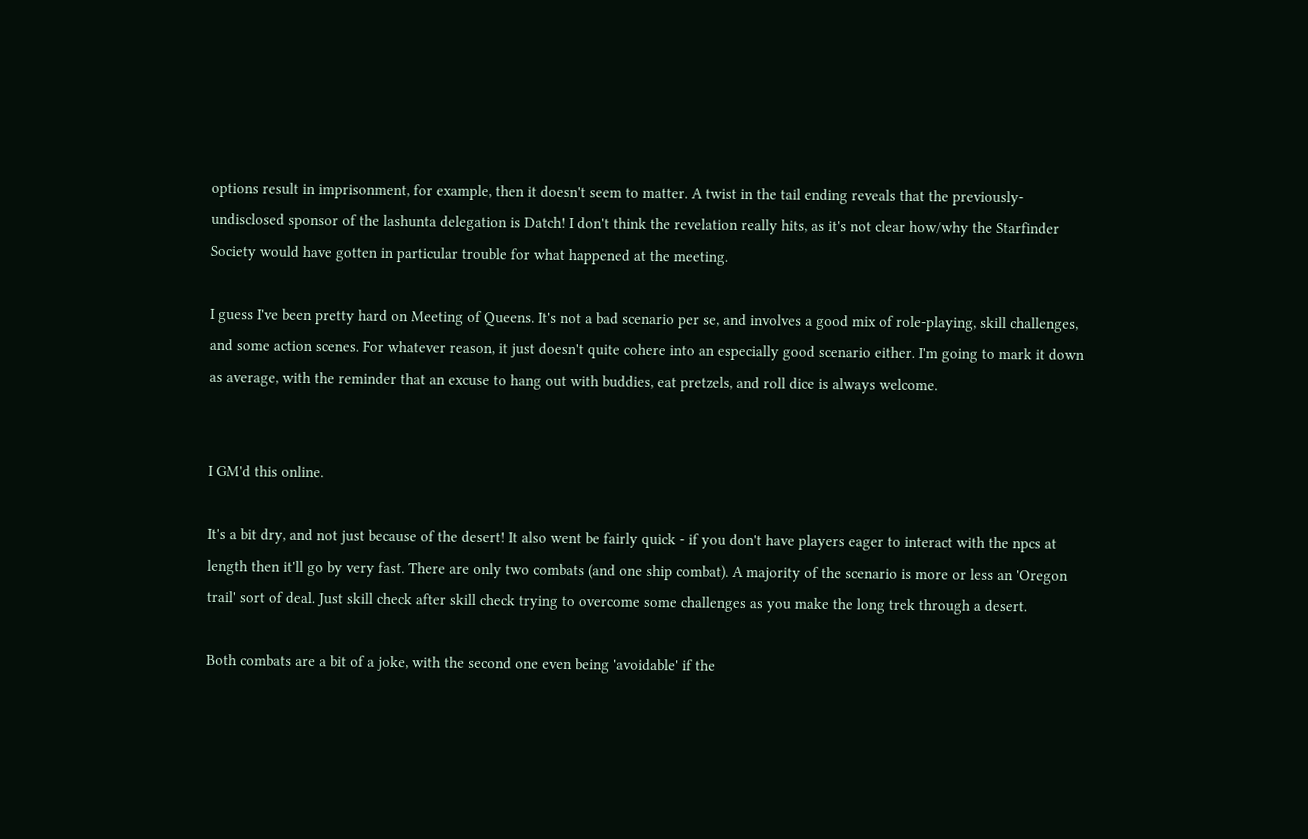options result in imprisonment, for example, then it doesn't seem to matter. A twist in the tail ending reveals that the previously-undisclosed sponsor of the lashunta delegation is Datch! I don't think the revelation really hits, as it's not clear how/why the Starfinder Society would have gotten in particular trouble for what happened at the meeting.

I guess I've been pretty hard on Meeting of Queens. It's not a bad scenario per se, and involves a good mix of role-playing, skill challenges, and some action scenes. For whatever reason, it just doesn't quite cohere into an especially good scenario either. I'm going to mark it down as average, with the reminder that an excuse to hang out with buddies, eat pretzels, and roll dice is always welcome.


I GM'd this online.

It's a bit dry, and not just because of the desert! It also went be fairly quick - if you don't have players eager to interact with the npcs at length then it'll go by very fast. There are only two combats (and one ship combat). A majority of the scenario is more or less an 'Oregon trail' sort of deal. Just skill check after skill check trying to overcome some challenges as you make the long trek through a desert.

Both combats are a bit of a joke, with the second one even being 'avoidable' if the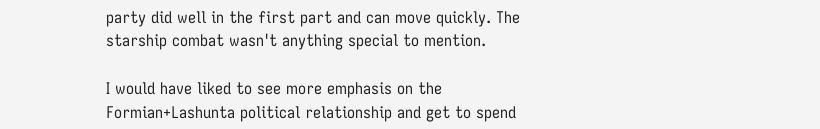party did well in the first part and can move quickly. The starship combat wasn't anything special to mention.

I would have liked to see more emphasis on the Formian+Lashunta political relationship and get to spend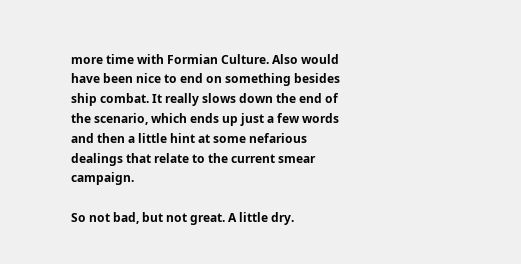more time with Formian Culture. Also would have been nice to end on something besides ship combat. It really slows down the end of the scenario, which ends up just a few words and then a little hint at some nefarious dealings that relate to the current smear campaign.

So not bad, but not great. A little dry.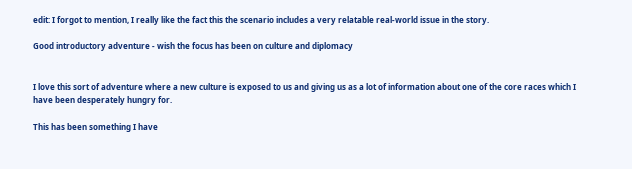edit: I forgot to mention, I really like the fact this the scenario includes a very relatable real-world issue in the story.

Good introductory adventure - wish the focus has been on culture and diplomacy


I love this sort of adventure where a new culture is exposed to us and giving us as a lot of information about one of the core races which I have been desperately hungry for.

This has been something I have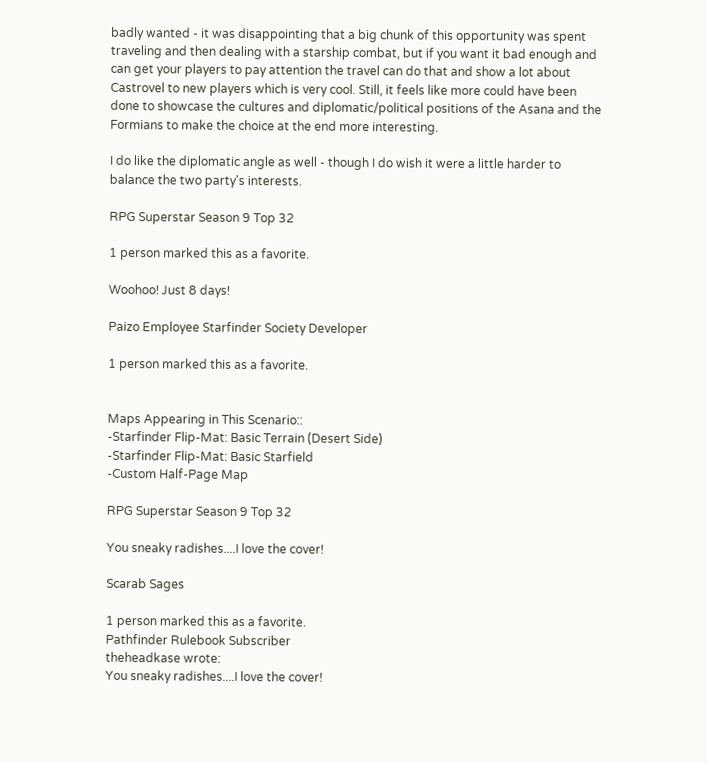badly wanted - it was disappointing that a big chunk of this opportunity was spent traveling and then dealing with a starship combat, but if you want it bad enough and can get your players to pay attention the travel can do that and show a lot about Castrovel to new players which is very cool. Still, it feels like more could have been done to showcase the cultures and diplomatic/political positions of the Asana and the Formians to make the choice at the end more interesting.

I do like the diplomatic angle as well - though I do wish it were a little harder to balance the two party's interests.

RPG Superstar Season 9 Top 32

1 person marked this as a favorite.

Woohoo! Just 8 days!

Paizo Employee Starfinder Society Developer

1 person marked this as a favorite.


Maps Appearing in This Scenario::
-Starfinder Flip-Mat: Basic Terrain (Desert Side)
-Starfinder Flip-Mat: Basic Starfield
-Custom Half-Page Map

RPG Superstar Season 9 Top 32

You sneaky radishes....I love the cover!

Scarab Sages

1 person marked this as a favorite.
Pathfinder Rulebook Subscriber
theheadkase wrote:
You sneaky radishes....I love the cover!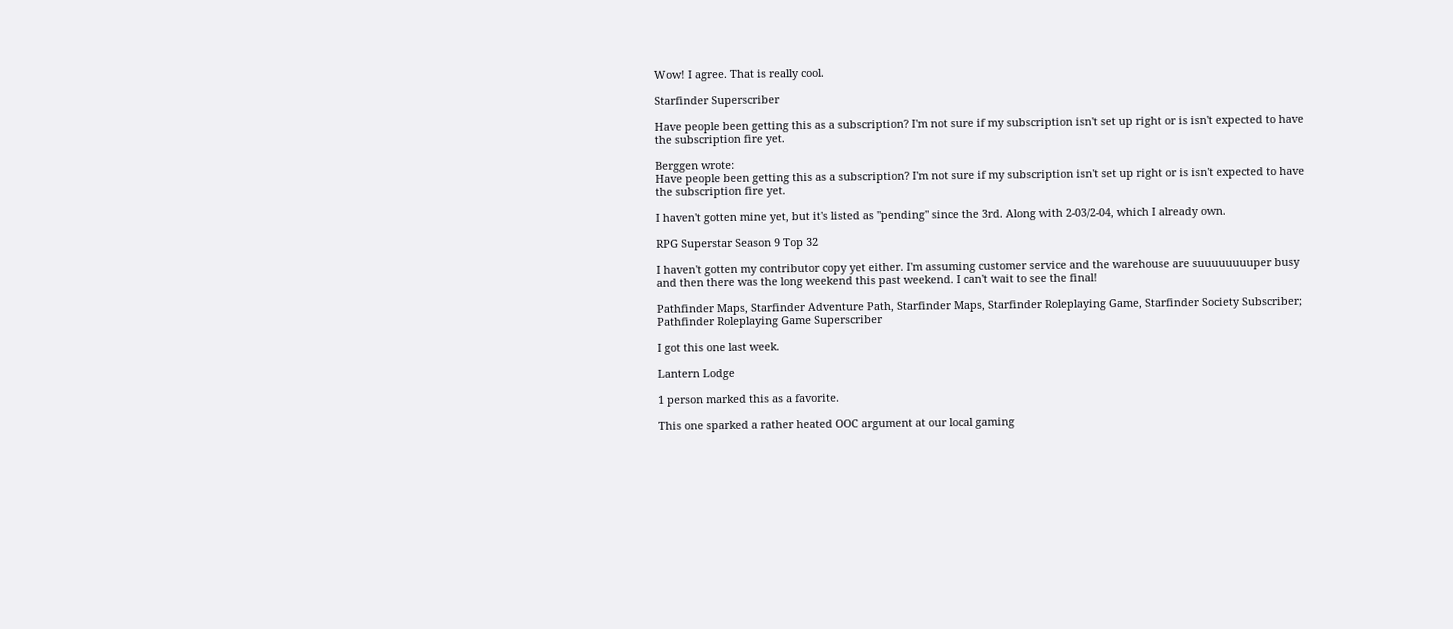Wow! I agree. That is really cool.

Starfinder Superscriber

Have people been getting this as a subscription? I'm not sure if my subscription isn't set up right or is isn't expected to have the subscription fire yet.

Berggen wrote:
Have people been getting this as a subscription? I'm not sure if my subscription isn't set up right or is isn't expected to have the subscription fire yet.

I haven't gotten mine yet, but it's listed as "pending" since the 3rd. Along with 2-03/2-04, which I already own.

RPG Superstar Season 9 Top 32

I haven't gotten my contributor copy yet either. I'm assuming customer service and the warehouse are suuuuuuuuper busy and then there was the long weekend this past weekend. I can't wait to see the final!

Pathfinder Maps, Starfinder Adventure Path, Starfinder Maps, Starfinder Roleplaying Game, Starfinder Society Subscriber; Pathfinder Roleplaying Game Superscriber

I got this one last week.

Lantern Lodge

1 person marked this as a favorite.

This one sparked a rather heated OOC argument at our local gaming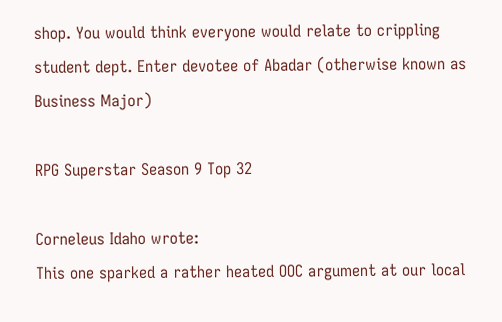shop. You would think everyone would relate to crippling student dept. Enter devotee of Abadar (otherwise known as Business Major)

RPG Superstar Season 9 Top 32

Corneleus Idaho wrote:
This one sparked a rather heated OOC argument at our local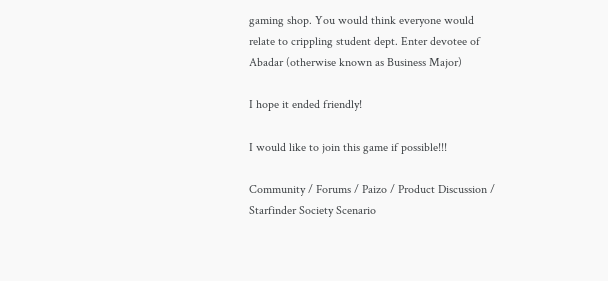gaming shop. You would think everyone would relate to crippling student dept. Enter devotee of Abadar (otherwise known as Business Major)

I hope it ended friendly!

I would like to join this game if possible!!!

Community / Forums / Paizo / Product Discussion / Starfinder Society Scenario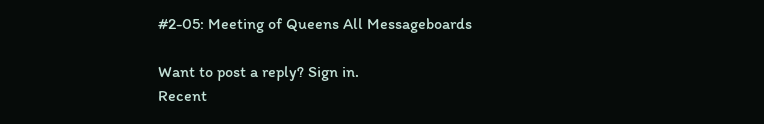#2-05: Meeting of Queens All Messageboards

Want to post a reply? Sign in.
Recent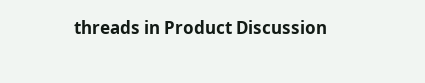threads in Product Discussion